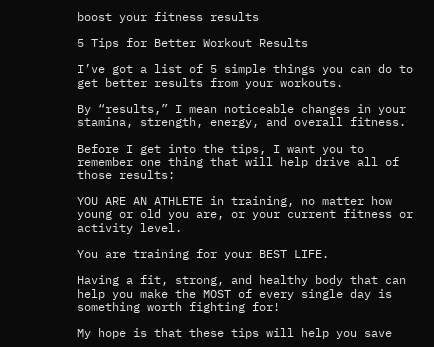boost your fitness results

5 Tips for Better Workout Results

I’ve got a list of 5 simple things you can do to get better results from your workouts.

By “results,” I mean noticeable changes in your stamina, strength, energy, and overall fitness.

Before I get into the tips, I want you to remember one thing that will help drive all of those results:

YOU ARE AN ATHLETE in training, no matter how young or old you are, or your current fitness or activity level.

You are training for your BEST LIFE.

Having a fit, strong, and healthy body that can help you make the MOST of every single day is something worth fighting for!

My hope is that these tips will help you save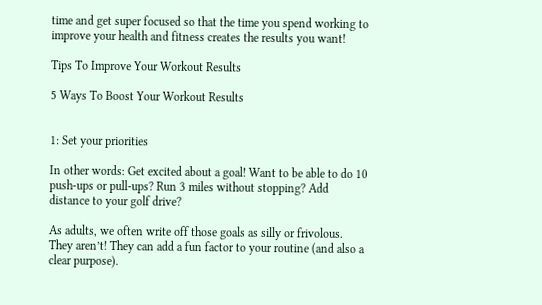time and get super focused so that the time you spend working to improve your health and fitness creates the results you want!

Tips To Improve Your Workout Results

5 Ways To Boost Your Workout Results


1: Set your priorities

In other words: Get excited about a goal! Want to be able to do 10 push-ups or pull-ups? Run 3 miles without stopping? Add distance to your golf drive?

As adults, we often write off those goals as silly or frivolous. They aren’t! They can add a fun factor to your routine (and also a clear purpose).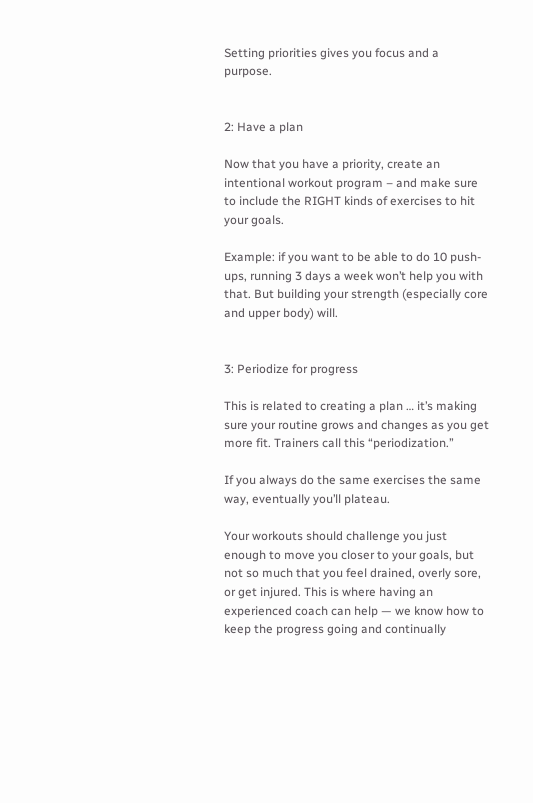Setting priorities gives you focus and a purpose.


2: Have a plan

Now that you have a priority, create an intentional workout program – and make sure to include the RIGHT kinds of exercises to hit your goals.

Example: if you want to be able to do 10 push-ups, running 3 days a week won’t help you with that. But building your strength (especially core and upper body) will.


3: Periodize for progress

This is related to creating a plan … it’s making sure your routine grows and changes as you get more fit. Trainers call this “periodization.”

If you always do the same exercises the same way, eventually you’ll plateau.

Your workouts should challenge you just enough to move you closer to your goals, but not so much that you feel drained, overly sore, or get injured. This is where having an experienced coach can help — we know how to keep the progress going and continually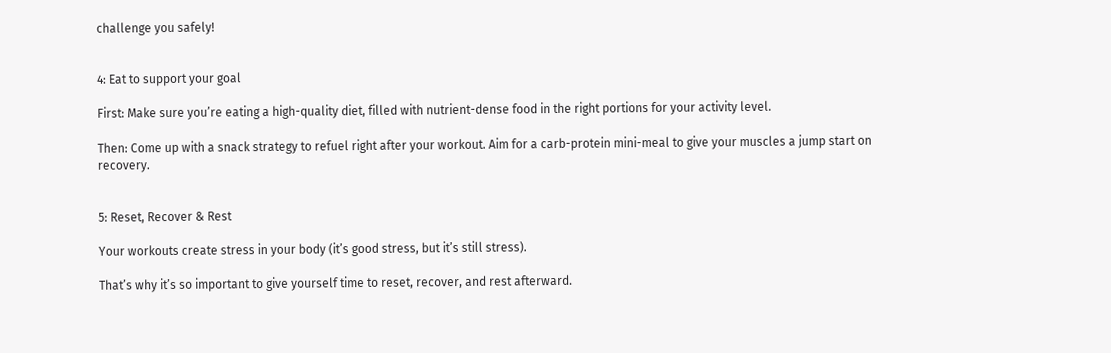challenge you safely!


4: Eat to support your goal

First: Make sure you’re eating a high-quality diet, filled with nutrient-dense food in the right portions for your activity level.

Then: Come up with a snack strategy to refuel right after your workout. Aim for a carb-protein mini-meal to give your muscles a jump start on recovery.


5: Reset, Recover & Rest

Your workouts create stress in your body (it’s good stress, but it’s still stress).

That’s why it’s so important to give yourself time to reset, recover, and rest afterward.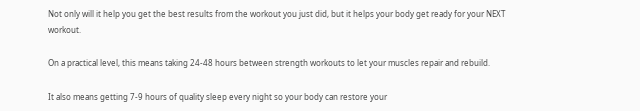Not only will it help you get the best results from the workout you just did, but it helps your body get ready for your NEXT workout.

On a practical level, this means taking 24-48 hours between strength workouts to let your muscles repair and rebuild.

It also means getting 7-9 hours of quality sleep every night so your body can restore your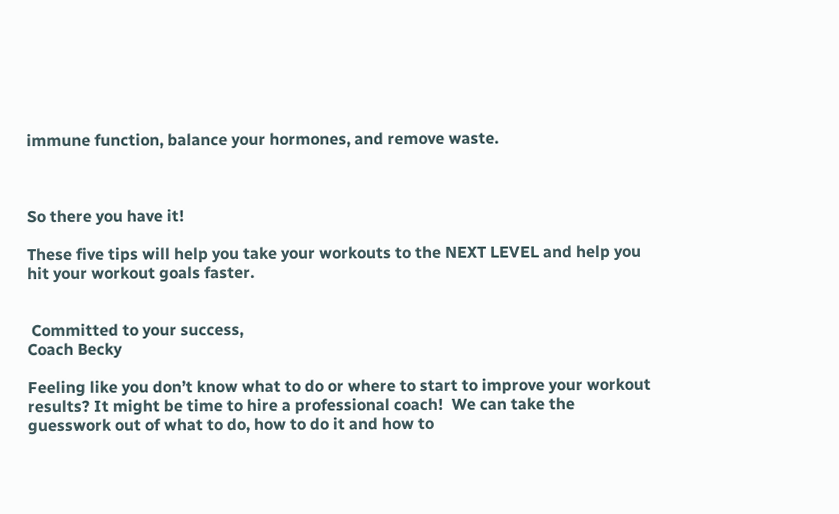immune function, balance your hormones, and remove waste.



So there you have it!

These five tips will help you take your workouts to the NEXT LEVEL and help you hit your workout goals faster.


 Committed to your success,
Coach Becky

Feeling like you don’t know what to do or where to start to improve your workout results? It might be time to hire a professional coach!  We can take the guesswork out of what to do, how to do it and how to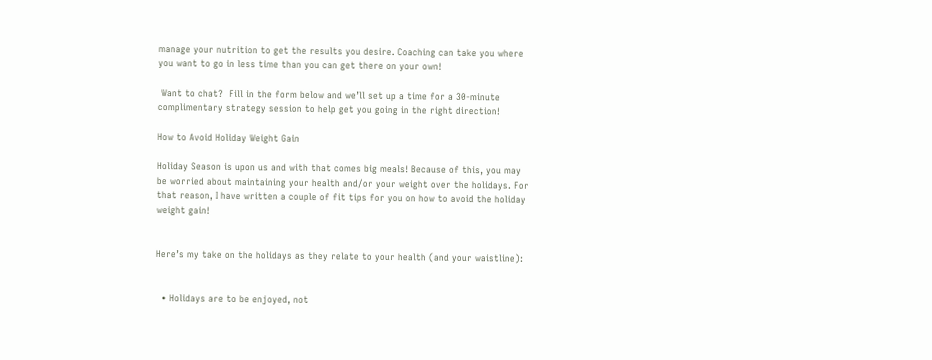manage your nutrition to get the results you desire. Coaching can take you where you want to go in less time than you can get there on your own!

 Want to chat?  Fill in the form below and we’ll set up a time for a 30-minute complimentary strategy session to help get you going in the right direction!

How to Avoid Holiday Weight Gain

Holiday Season is upon us and with that comes big meals! Because of this, you may be worried about maintaining your health and/or your weight over the holidays. For that reason, I have written a couple of fit tips for you on how to avoid the holiday weight gain!


Here’s my take on the holidays as they relate to your health (and your waistline):


  • Holidays are to be enjoyed, not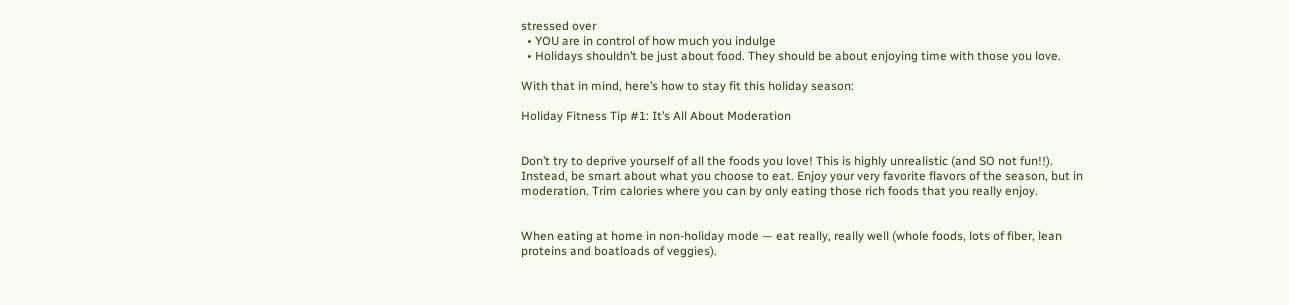stressed over
  • YOU are in control of how much you indulge
  • Holidays shouldn’t be just about food. They should be about enjoying time with those you love.

With that in mind, here’s how to stay fit this holiday season:

Holiday Fitness Tip #1: It’s All About Moderation


Don’t try to deprive yourself of all the foods you love! This is highly unrealistic (and SO not fun!!). Instead, be smart about what you choose to eat. Enjoy your very favorite flavors of the season, but in moderation. Trim calories where you can by only eating those rich foods that you really enjoy.


When eating at home in non-holiday mode — eat really, really well (whole foods, lots of fiber, lean proteins and boatloads of veggies).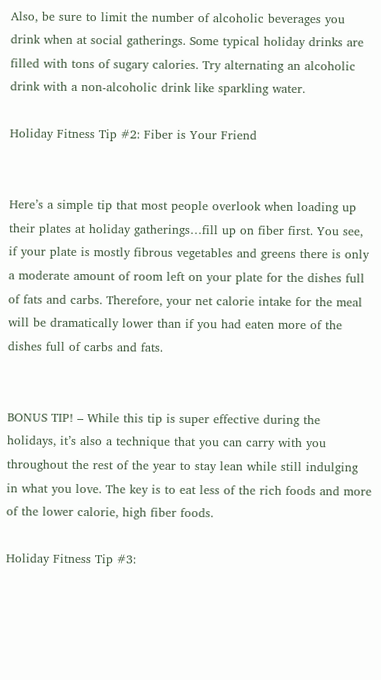Also, be sure to limit the number of alcoholic beverages you drink when at social gatherings. Some typical holiday drinks are filled with tons of sugary calories. Try alternating an alcoholic drink with a non-alcoholic drink like sparkling water.

Holiday Fitness Tip #2: Fiber is Your Friend


Here’s a simple tip that most people overlook when loading up their plates at holiday gatherings…fill up on fiber first. You see, if your plate is mostly fibrous vegetables and greens there is only a moderate amount of room left on your plate for the dishes full of fats and carbs. Therefore, your net calorie intake for the meal will be dramatically lower than if you had eaten more of the dishes full of carbs and fats.


BONUS TIP! – While this tip is super effective during the holidays, it’s also a technique that you can carry with you throughout the rest of the year to stay lean while still indulging in what you love. The key is to eat less of the rich foods and more of the lower calorie, high fiber foods.

Holiday Fitness Tip #3: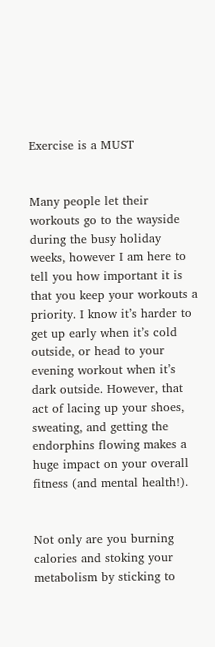Exercise is a MUST


Many people let their workouts go to the wayside during the busy holiday weeks, however I am here to tell you how important it is that you keep your workouts a priority. I know it’s harder to get up early when it’s cold outside, or head to your evening workout when it’s dark outside. However, that act of lacing up your shoes, sweating, and getting the endorphins flowing makes a huge impact on your overall fitness (and mental health!).


Not only are you burning calories and stoking your metabolism by sticking to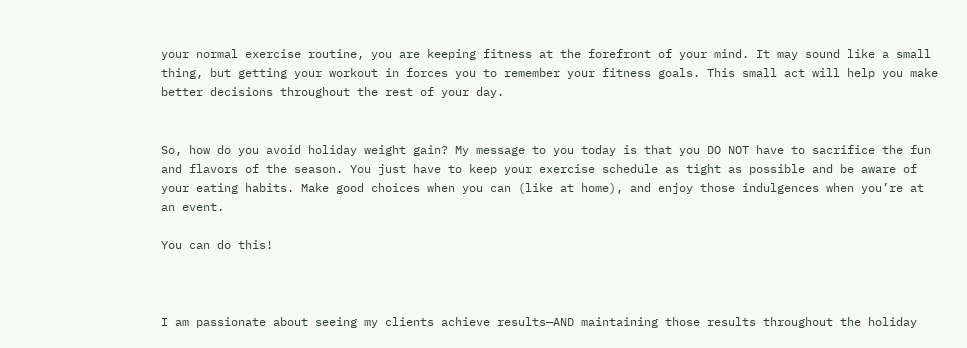your normal exercise routine, you are keeping fitness at the forefront of your mind. It may sound like a small thing, but getting your workout in forces you to remember your fitness goals. This small act will help you make better decisions throughout the rest of your day.


So, how do you avoid holiday weight gain? My message to you today is that you DO NOT have to sacrifice the fun and flavors of the season. You just have to keep your exercise schedule as tight as possible and be aware of your eating habits. Make good choices when you can (like at home), and enjoy those indulgences when you’re at an event.

You can do this!



I am passionate about seeing my clients achieve results—AND maintaining those results throughout the holiday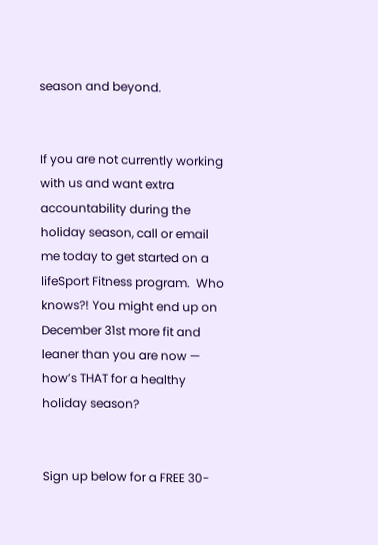season and beyond.


If you are not currently working with us and want extra accountability during the holiday season, call or email me today to get started on a lifeSport Fitness program.  Who knows?! You might end up on December 31st more fit and leaner than you are now — how’s THAT for a healthy holiday season?


Sign up below for a FREE 30-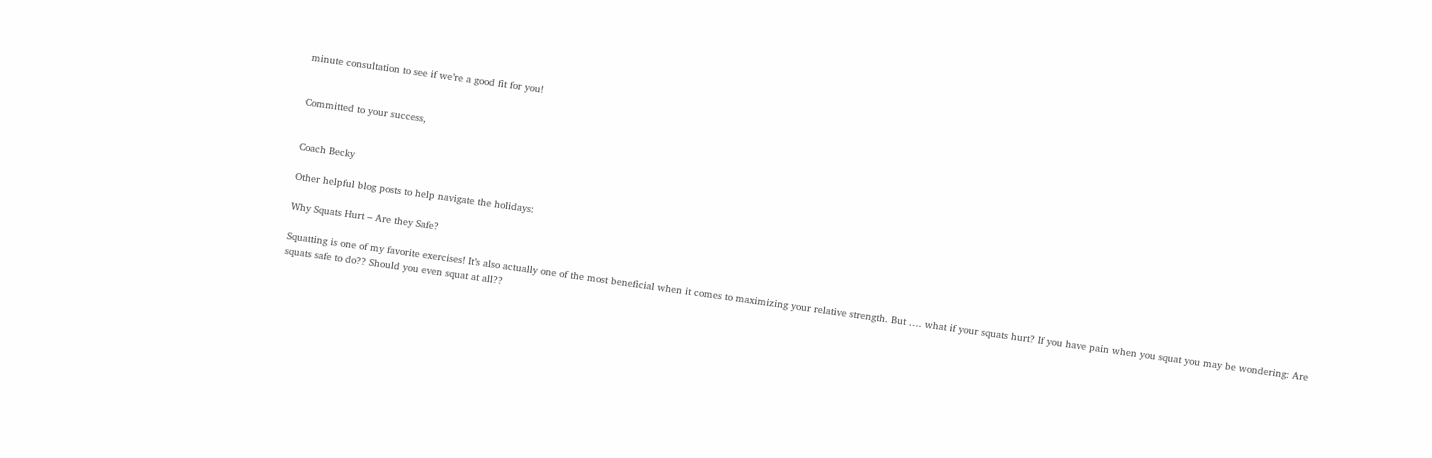minute consultation to see if we’re a good fit for you!


Committed to your success,


Coach Becky

Other helpful blog posts to help navigate the holidays:

Why Squats Hurt – Are they Safe?

Squatting is one of my favorite exercises! It’s also actually one of the most beneficial when it comes to maximizing your relative strength. But …. what if your squats hurt? If you have pain when you squat you may be wondering: Are squats safe to do?? Should you even squat at all??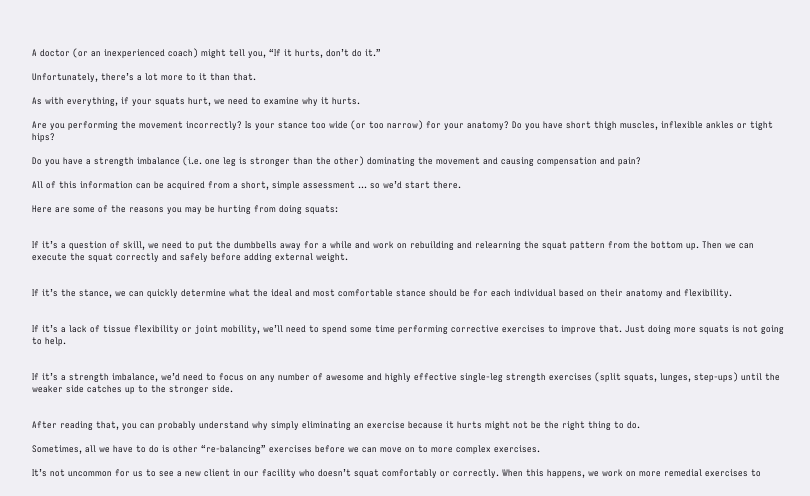A doctor (or an inexperienced coach) might tell you, “If it hurts, don’t do it.”

Unfortunately, there’s a lot more to it than that.

As with everything, if your squats hurt, we need to examine why it hurts.

Are you performing the movement incorrectly? Is your stance too wide (or too narrow) for your anatomy? Do you have short thigh muscles, inflexible ankles or tight hips?

Do you have a strength imbalance (i.e. one leg is stronger than the other) dominating the movement and causing compensation and pain?

All of this information can be acquired from a short, simple assessment … so we’d start there.

Here are some of the reasons you may be hurting from doing squats:


If it’s a question of skill, we need to put the dumbbells away for a while and work on rebuilding and relearning the squat pattern from the bottom up. Then we can execute the squat correctly and safely before adding external weight.


If it’s the stance, we can quickly determine what the ideal and most comfortable stance should be for each individual based on their anatomy and flexibility.


If it’s a lack of tissue flexibility or joint mobility, we’ll need to spend some time performing corrective exercises to improve that. Just doing more squats is not going to help.


If it’s a strength imbalance, we’d need to focus on any number of awesome and highly effective single-leg strength exercises (split squats, lunges, step-ups) until the weaker side catches up to the stronger side.


After reading that, you can probably understand why simply eliminating an exercise because it hurts might not be the right thing to do.

Sometimes, all we have to do is other “re-balancing” exercises before we can move on to more complex exercises.

It’s not uncommon for us to see a new client in our facility who doesn’t squat comfortably or correctly. When this happens, we work on more remedial exercises to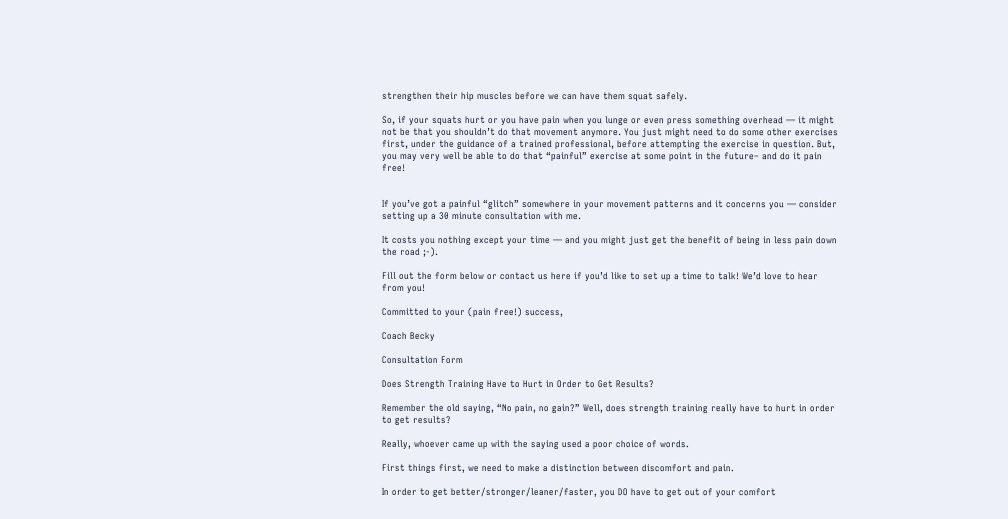strengthen their hip muscles before we can have them squat safely.

So, if your squats hurt or you have pain when you lunge or even press something overhead — it might not be that you shouldn’t do that movement anymore. You just might need to do some other exercises first, under the guidance of a trained professional, before attempting the exercise in question. But, you may very well be able to do that “painful” exercise at some point in the future– and do it pain free!


If you’ve got a painful “glitch” somewhere in your movement patterns and it concerns you — consider setting up a 30 minute consultation with me.

It costs you nothing except your time — and you might just get the benefit of being in less pain down the road ;-).

Fill out the form below or contact us here if you’d like to set up a time to talk! We’d love to hear from you!

Committed to your (pain free!) success,

Coach Becky

Consultation Form

Does Strength Training Have to Hurt in Order to Get Results?

Remember the old saying, “No pain, no gain?” Well, does strength training really have to hurt in order to get results?

Really, whoever came up with the saying used a poor choice of words.

First things first, we need to make a distinction between discomfort and pain.

In order to get better/stronger/leaner/faster, you DO have to get out of your comfort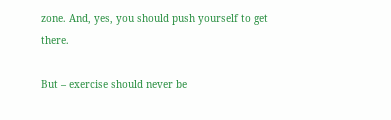zone. And, yes, you should push yourself to get there.

But – exercise should never be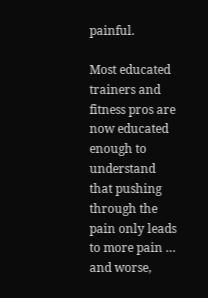painful.

Most educated trainers and fitness pros are now educated enough to understand that pushing through the pain only leads to more pain … and worse,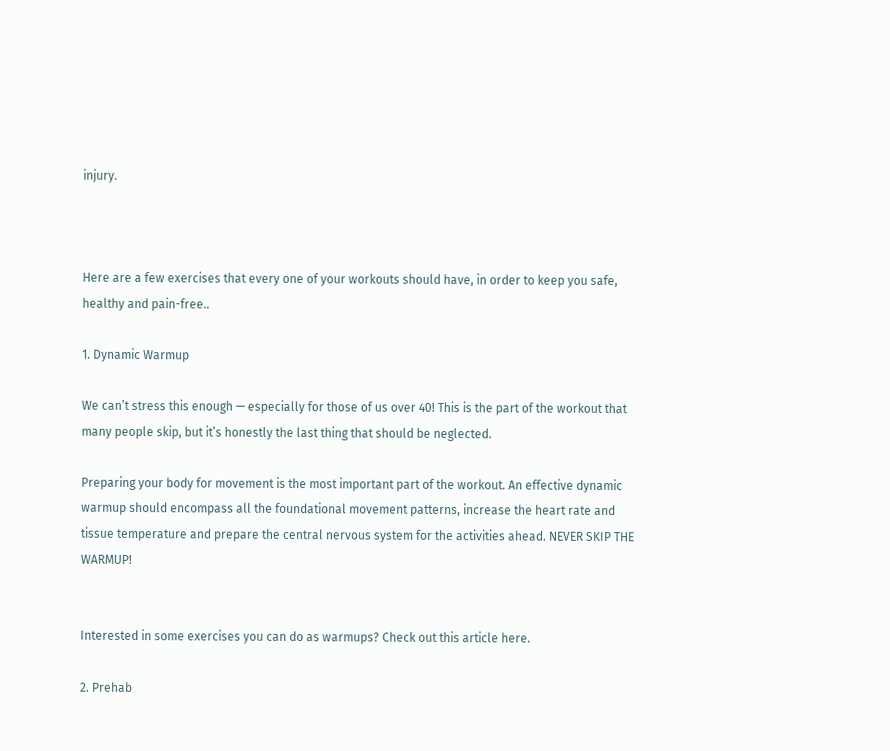injury.



Here are a few exercises that every one of your workouts should have, in order to keep you safe, healthy and pain-free..

1. Dynamic Warmup

We can’t stress this enough — especially for those of us over 40! This is the part of the workout that many people skip, but it’s honestly the last thing that should be neglected.

Preparing your body for movement is the most important part of the workout. An effective dynamic warmup should encompass all the foundational movement patterns, increase the heart rate and tissue temperature and prepare the central nervous system for the activities ahead. NEVER SKIP THE WARMUP!


Interested in some exercises you can do as warmups? Check out this article here.

2. Prehab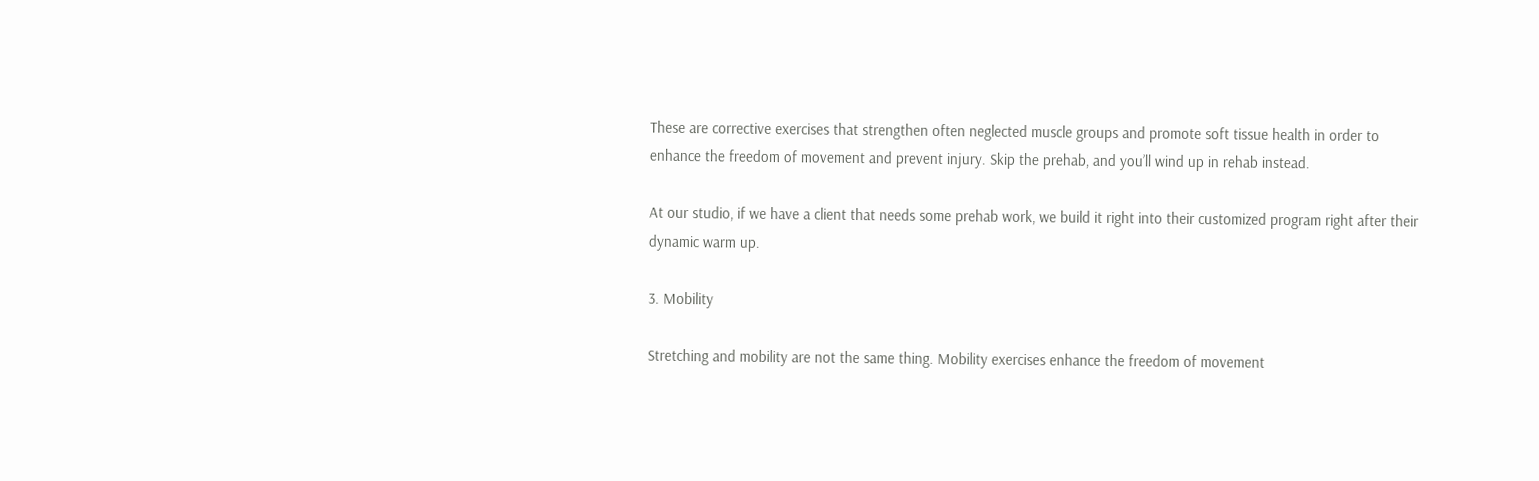These are corrective exercises that strengthen often neglected muscle groups and promote soft tissue health in order to enhance the freedom of movement and prevent injury. Skip the prehab, and you’ll wind up in rehab instead.

At our studio, if we have a client that needs some prehab work, we build it right into their customized program right after their dynamic warm up.

3. Mobility

Stretching and mobility are not the same thing. Mobility exercises enhance the freedom of movement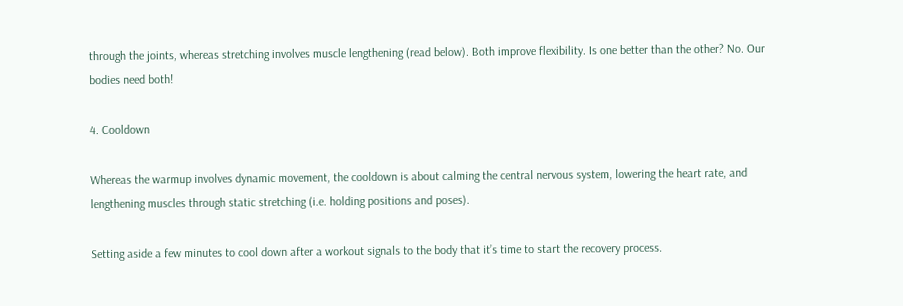through the joints, whereas stretching involves muscle lengthening (read below). Both improve flexibility. Is one better than the other? No. Our bodies need both!

4. Cooldown

Whereas the warmup involves dynamic movement, the cooldown is about calming the central nervous system, lowering the heart rate, and lengthening muscles through static stretching (i.e. holding positions and poses).

Setting aside a few minutes to cool down after a workout signals to the body that it’s time to start the recovery process.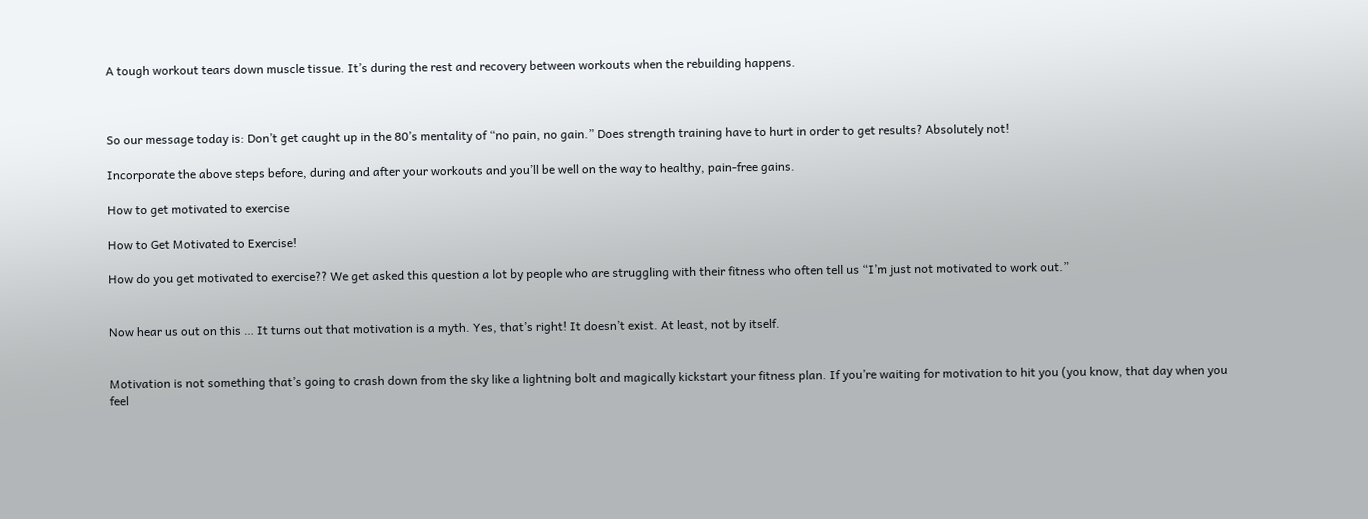A tough workout tears down muscle tissue. It’s during the rest and recovery between workouts when the rebuilding happens.



So our message today is: Don’t get caught up in the 80’s mentality of “no pain, no gain.” Does strength training have to hurt in order to get results? Absolutely not!

Incorporate the above steps before, during and after your workouts and you’ll be well on the way to healthy, pain-free gains.

How to get motivated to exercise

How to Get Motivated to Exercise!

How do you get motivated to exercise?? We get asked this question a lot by people who are struggling with their fitness who often tell us “I’m just not motivated to work out.”


Now hear us out on this … It turns out that motivation is a myth. Yes, that’s right! It doesn’t exist. At least, not by itself.


Motivation is not something that’s going to crash down from the sky like a lightning bolt and magically kickstart your fitness plan. If you’re waiting for motivation to hit you (you know, that day when you feel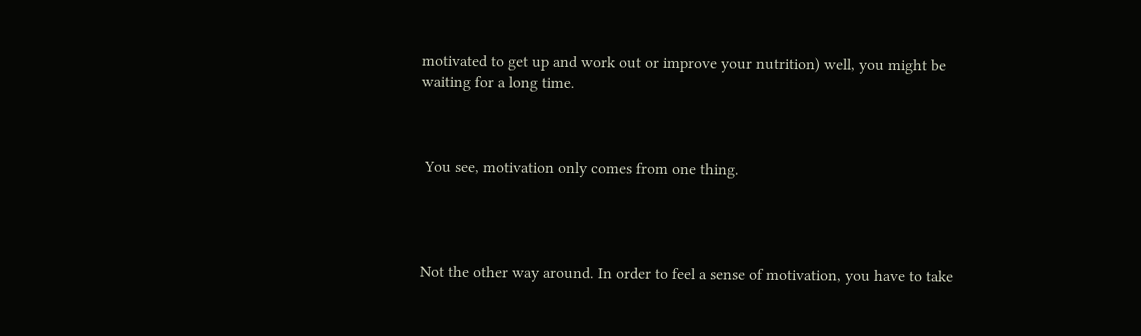motivated to get up and work out or improve your nutrition) well, you might be waiting for a long time.



 You see, motivation only comes from one thing.




Not the other way around. In order to feel a sense of motivation, you have to take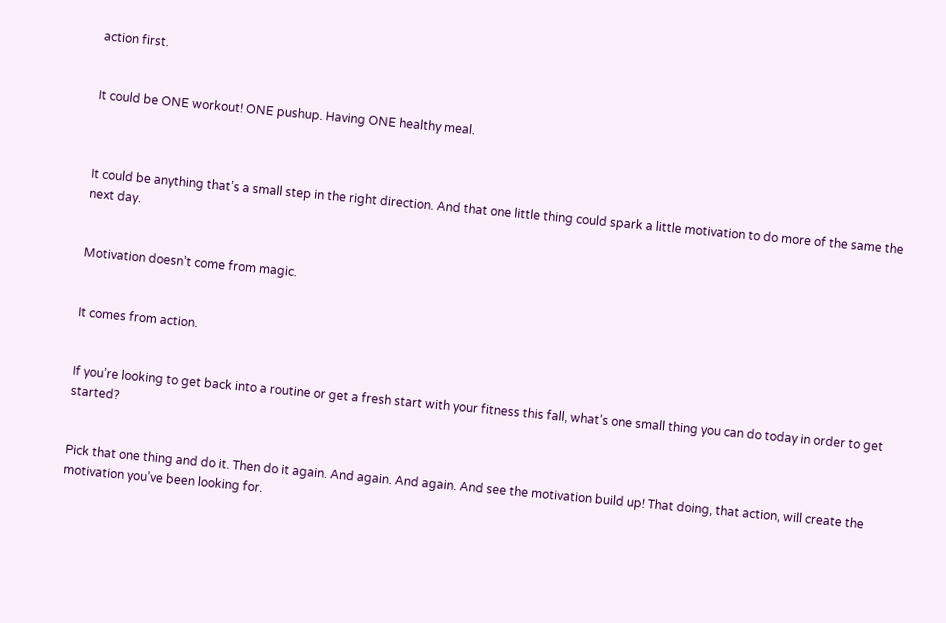action first.


It could be ONE workout! ONE pushup. Having ONE healthy meal.



It could be anything that’s a small step in the right direction. And that one little thing could spark a little motivation to do more of the same the next day.


Motivation doesn’t come from magic.


It comes from action.


If you’re looking to get back into a routine or get a fresh start with your fitness this fall, what’s one small thing you can do today in order to get started?


Pick that one thing and do it. Then do it again. And again. And again. And see the motivation build up! That doing, that action, will create the motivation you’ve been looking for.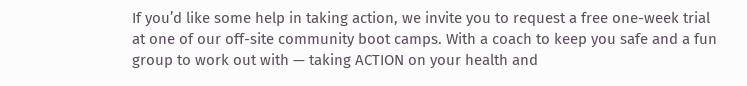If you’d like some help in taking action, we invite you to request a free one-week trial at one of our off-site community boot camps. With a coach to keep you safe and a fun group to work out with — taking ACTION on your health and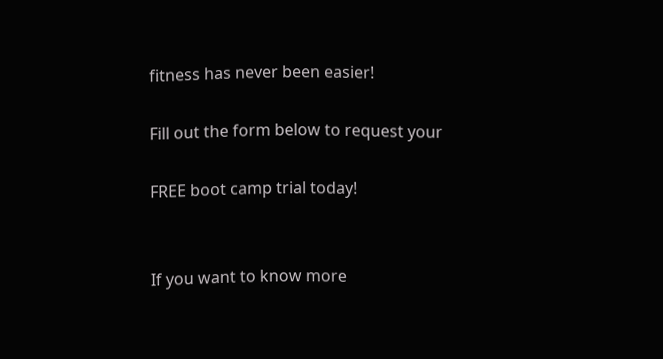fitness has never been easier!

Fill out the form below to request your

FREE boot camp trial today!


If you want to know more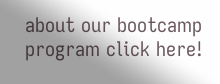about our bootcamp program click here!